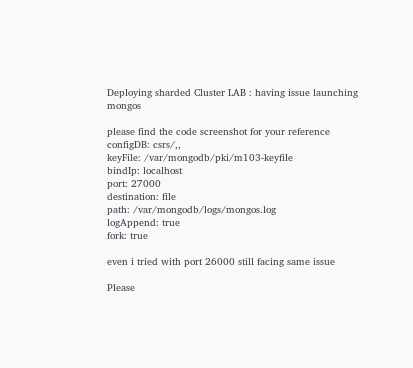Deploying sharded Cluster LAB : having issue launching mongos

please find the code screenshot for your reference
configDB: csrs/,,
keyFile: /var/mongodb/pki/m103-keyfile
bindIp: localhost
port: 27000
destination: file
path: /var/mongodb/logs/mongos.log
logAppend: true
fork: true

even i tried with port 26000 still facing same issue

Please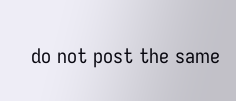do not post the same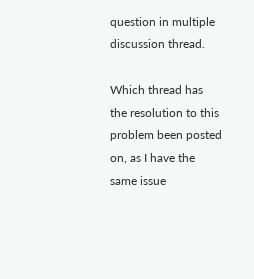question in multiple discussion thread.

Which thread has the resolution to this problem been posted on, as I have the same issue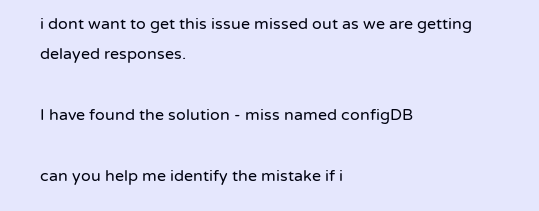i dont want to get this issue missed out as we are getting delayed responses.

I have found the solution - miss named configDB

can you help me identify the mistake if i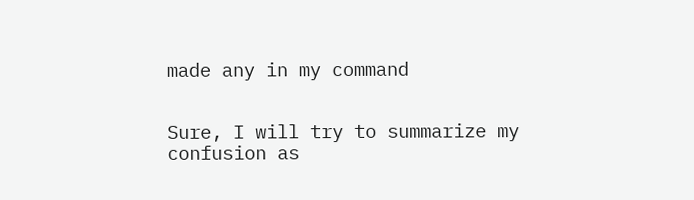made any in my command


Sure, I will try to summarize my confusion as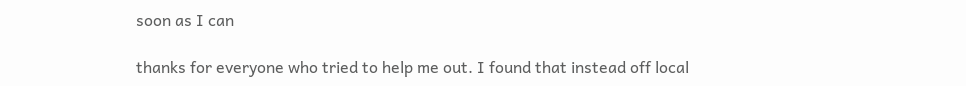soon as I can

thanks for everyone who tried to help me out. I found that instead off local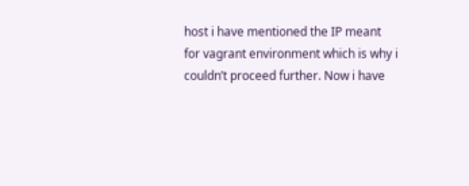host i have mentioned the IP meant for vagrant environment which is why i couldn’t proceed further. Now i have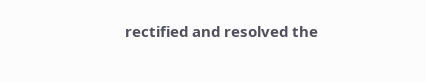rectified and resolved the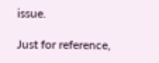issue.

Just for reference,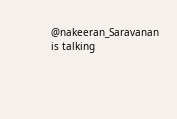@nakeeran_Saravanan is talking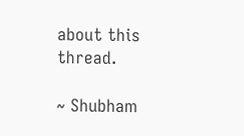about this thread.

~ Shubham